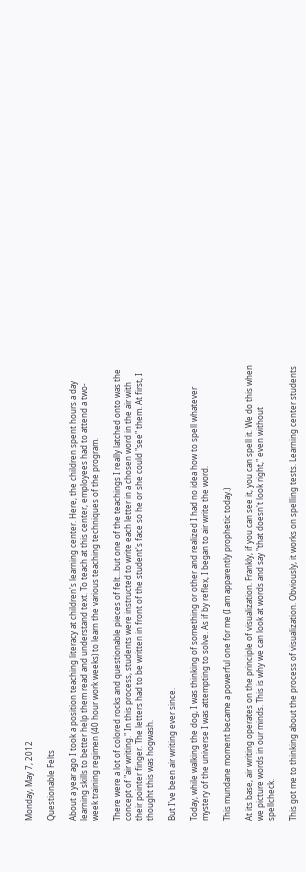Monday, May 7, 2012

Questionable Felts

About a year ago I took a position teaching literacy at children's learning center. Here, the children spent hours a day learning skills to better help them read and understand text. To teach at this center, employees had to attend a two-week training regimen (40 hour work weeks) to learn the various teaching techniques of the program.

There were a lot of colored rocks and questionable pieces of felt...but one of the teachings I really latched onto was the concept of "air writing." In this process, students were instructed to write each letter in a chosen word in the air with their pointer finger. The letters had to be written in front of the student's face so he or she could "see" them. At first, I thought this was hogwash.

But I've been air writing ever since.

Today, while walking the dog, I was thinking of something or other and realized I had no idea how to spell whatever mystery of the universe I was attempting to solve. As if by reflex, I began to air write the word.

This mundane moment became a powerful one for me (I am apparently prophetic today.)

At its base, air writing operates on the principle of visualization. Frankly, if you can see it, you can spell it. We do this when we picture words in our minds. This is why we can look at words and say "that doesn't look right," even without spellcheck.

This got me to thinking about the process of visualization. Obviously, it works on spelling tests. Learning center students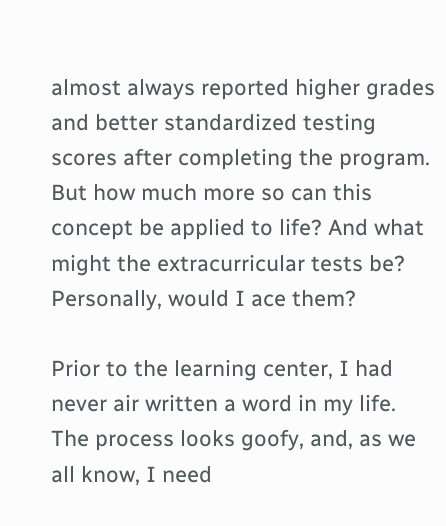almost always reported higher grades and better standardized testing scores after completing the program. But how much more so can this concept be applied to life? And what might the extracurricular tests be? Personally, would I ace them?

Prior to the learning center, I had never air written a word in my life. The process looks goofy, and, as we all know, I need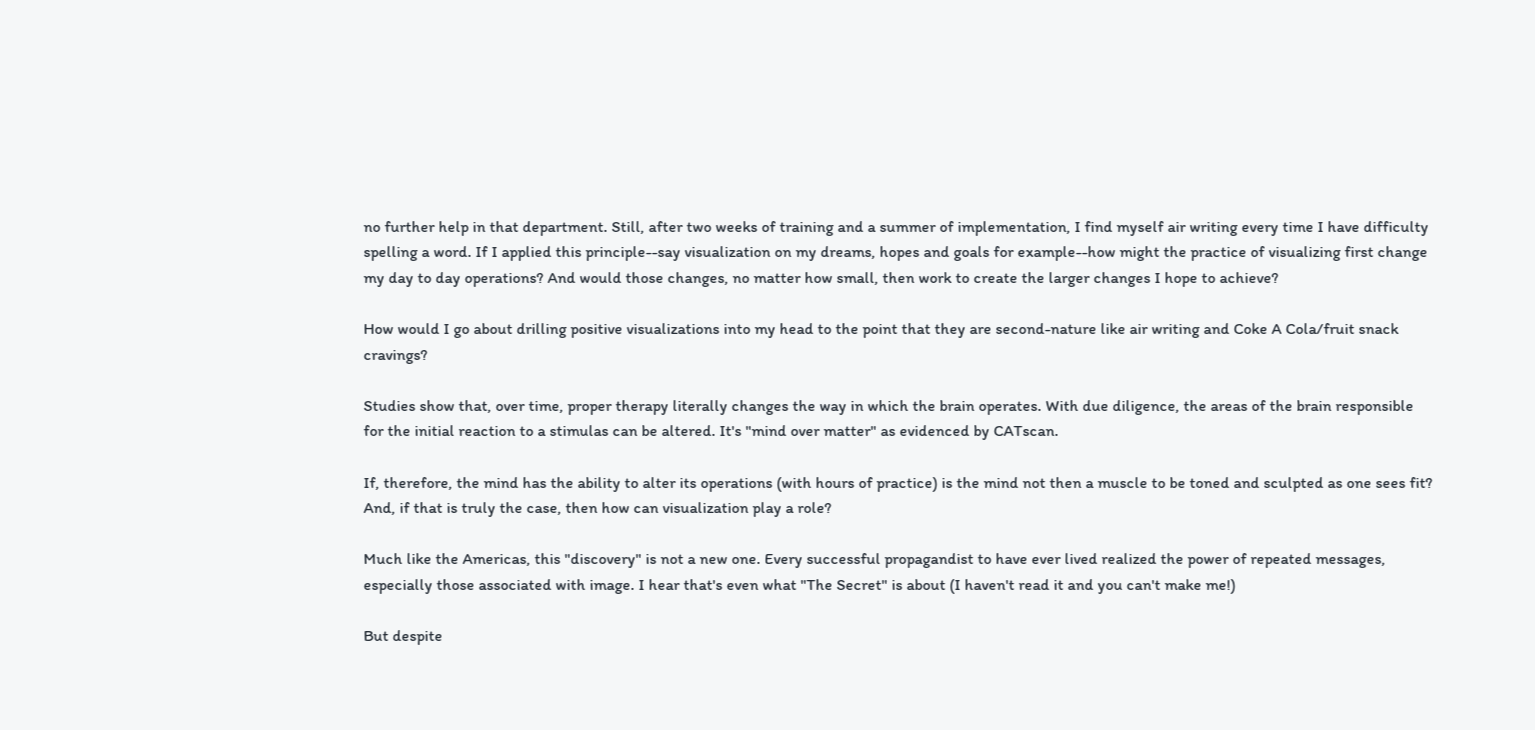no further help in that department. Still, after two weeks of training and a summer of implementation, I find myself air writing every time I have difficulty spelling a word. If I applied this principle--say visualization on my dreams, hopes and goals for example--how might the practice of visualizing first change my day to day operations? And would those changes, no matter how small, then work to create the larger changes I hope to achieve?

How would I go about drilling positive visualizations into my head to the point that they are second-nature like air writing and Coke A Cola/fruit snack cravings?

Studies show that, over time, proper therapy literally changes the way in which the brain operates. With due diligence, the areas of the brain responsible for the initial reaction to a stimulas can be altered. It's "mind over matter" as evidenced by CATscan.

If, therefore, the mind has the ability to alter its operations (with hours of practice) is the mind not then a muscle to be toned and sculpted as one sees fit? And, if that is truly the case, then how can visualization play a role?

Much like the Americas, this "discovery" is not a new one. Every successful propagandist to have ever lived realized the power of repeated messages, especially those associated with image. I hear that's even what "The Secret" is about (I haven't read it and you can't make me!)

But despite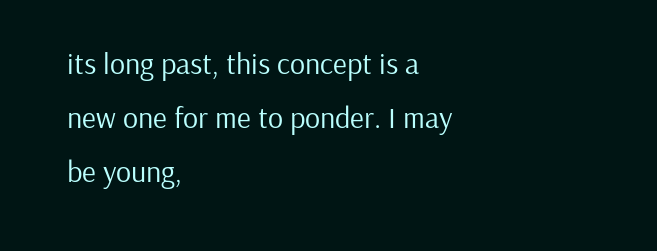its long past, this concept is a new one for me to ponder. I may be young,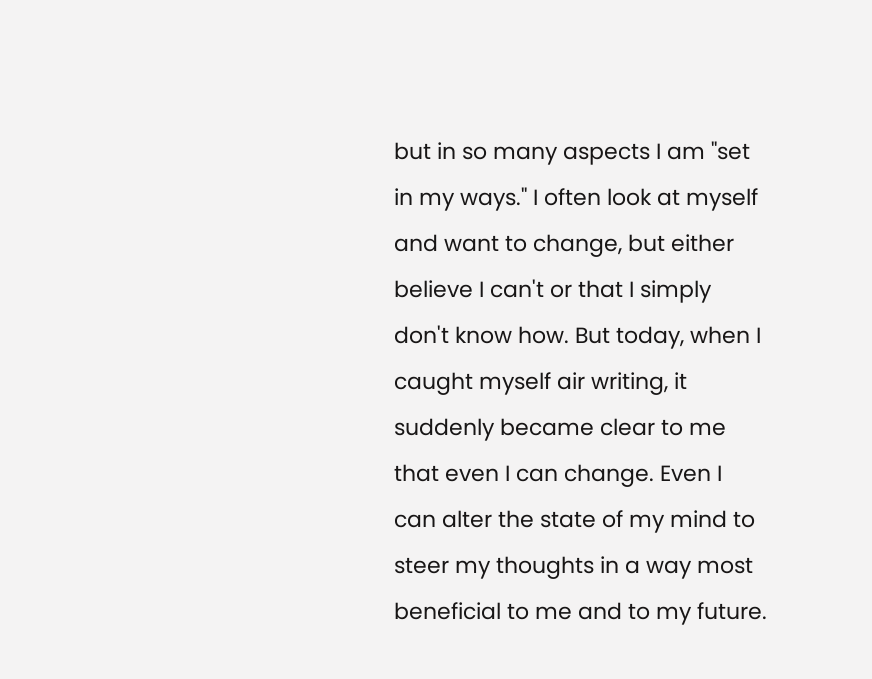but in so many aspects I am "set in my ways." I often look at myself and want to change, but either believe I can't or that I simply don't know how. But today, when I caught myself air writing, it suddenly became clear to me that even I can change. Even I can alter the state of my mind to steer my thoughts in a way most beneficial to me and to my future.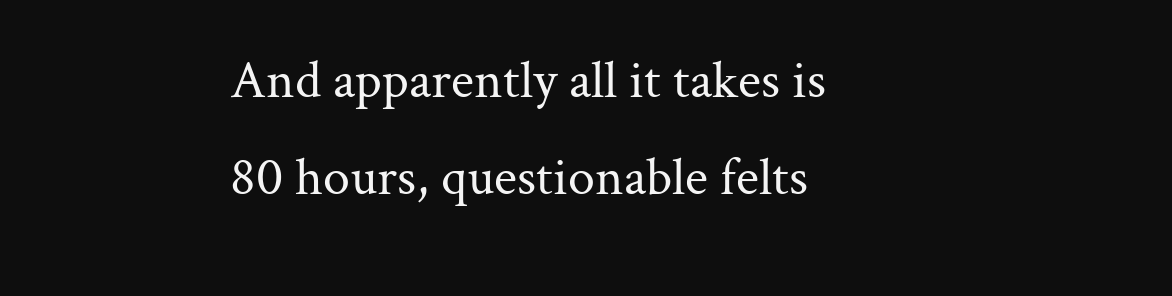And apparently all it takes is 80 hours, questionable felts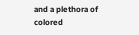and a plethora of colored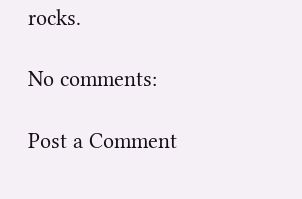rocks.

No comments:

Post a Comment